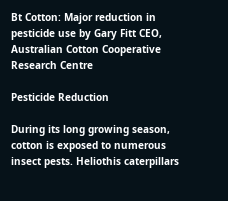Bt Cotton: Major reduction in pesticide use by Gary Fitt CEO, Australian Cotton Cooperative Research Centre

Pesticide Reduction

During its long growing season, cotton is exposed to numerous insect pests. Heliothis caterpillars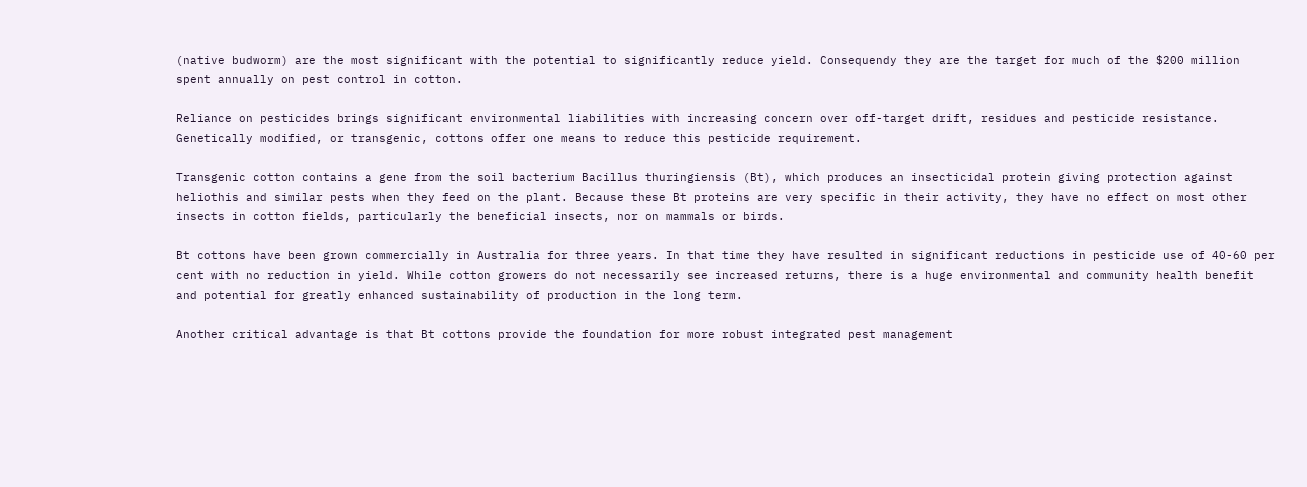(native budworm) are the most significant with the potential to significantly reduce yield. Consequendy they are the target for much of the $200 million spent annually on pest control in cotton.

Reliance on pesticides brings significant environmental liabilities with increasing concern over off-target drift, residues and pesticide resistance. Genetically modified, or transgenic, cottons offer one means to reduce this pesticide requirement.

Transgenic cotton contains a gene from the soil bacterium Bacillus thuringiensis (Bt), which produces an insecticidal protein giving protection against heliothis and similar pests when they feed on the plant. Because these Bt proteins are very specific in their activity, they have no effect on most other insects in cotton fields, particularly the beneficial insects, nor on mammals or birds.

Bt cottons have been grown commercially in Australia for three years. In that time they have resulted in significant reductions in pesticide use of 40-60 per cent with no reduction in yield. While cotton growers do not necessarily see increased returns, there is a huge environmental and community health benefit and potential for greatly enhanced sustainability of production in the long term.

Another critical advantage is that Bt cottons provide the foundation for more robust integrated pest management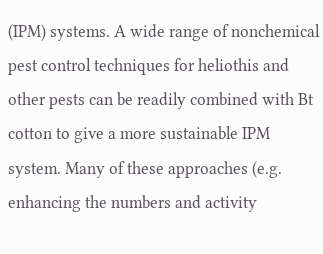(IPM) systems. A wide range of nonchemical pest control techniques for heliothis and other pests can be readily combined with Bt cotton to give a more sustainable IPM system. Many of these approaches (e.g. enhancing the numbers and activity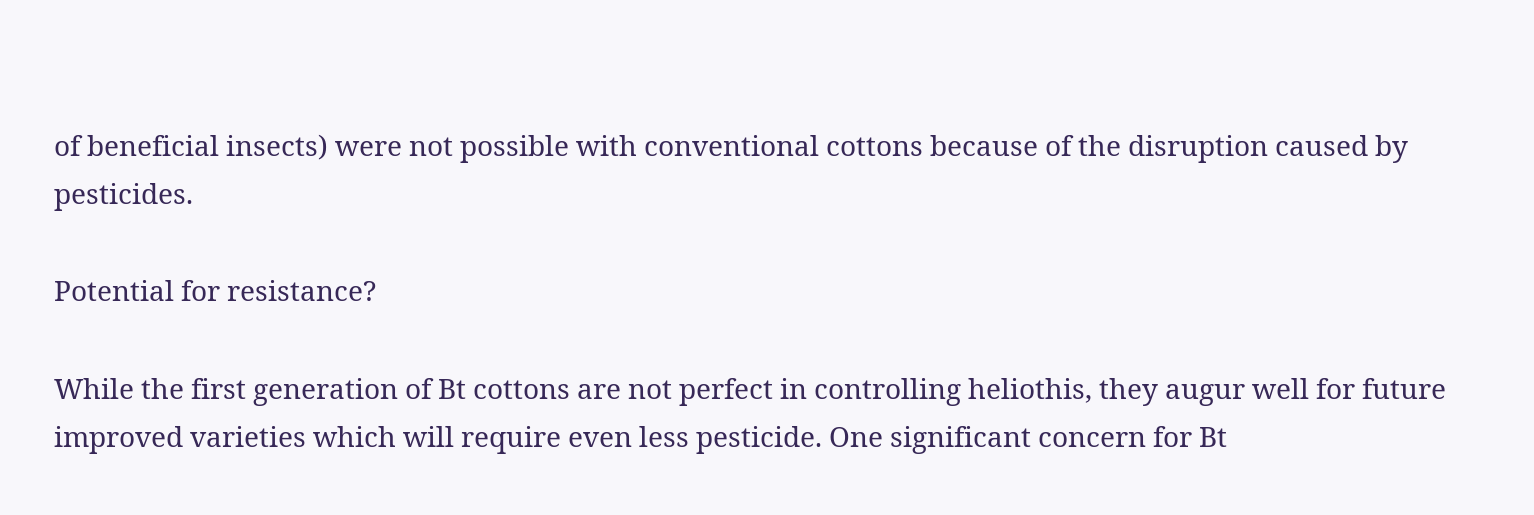of beneficial insects) were not possible with conventional cottons because of the disruption caused by pesticides.

Potential for resistance?

While the first generation of Bt cottons are not perfect in controlling heliothis, they augur well for future improved varieties which will require even less pesticide. One significant concern for Bt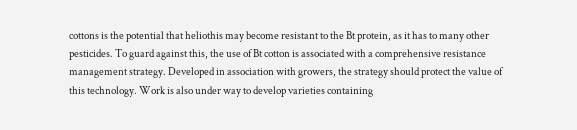cottons is the potential that heliothis may become resistant to the Bt protein, as it has to many other pesticides. To guard against this, the use of Bt cotton is associated with a comprehensive resistance management strategy. Developed in association with growers, the strategy should protect the value of this technology. Work is also under way to develop varieties containing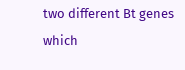two different Bt genes which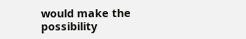would make the possibility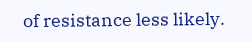of resistance less likely.